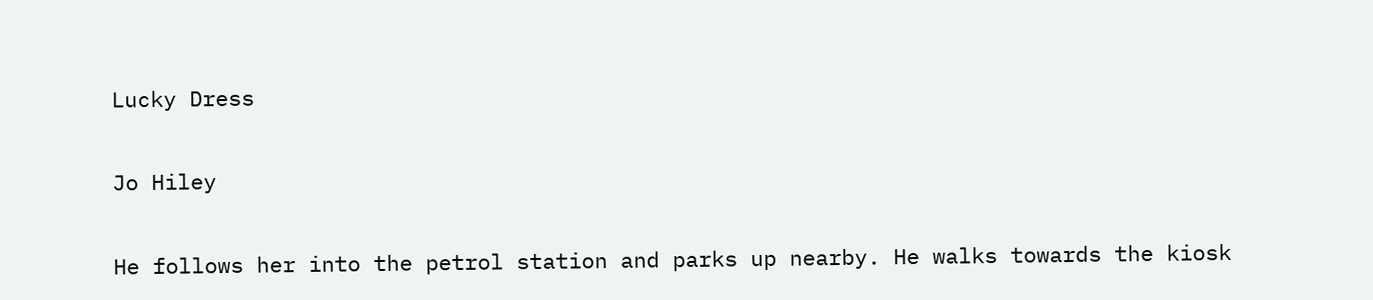Lucky Dress

Jo Hiley

He follows her into the petrol station and parks up nearby. He walks towards the kiosk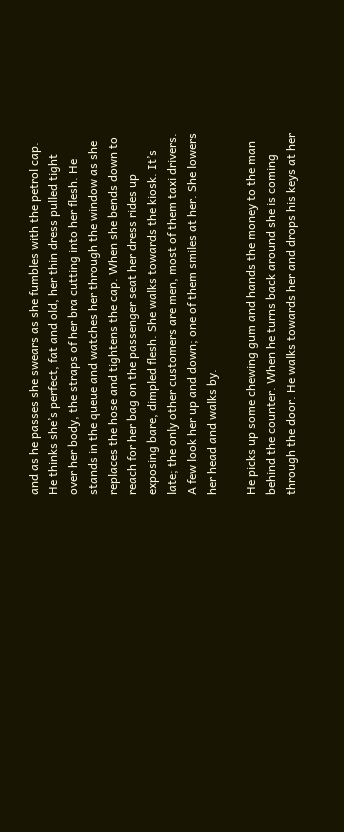and as he passes she swears as she fumbles with the petrol cap. He thinks she’s perfect, fat and old, her thin dress pulled tight over her body, the straps of her bra cutting into her flesh. He stands in the queue and watches her through the window as she replaces the hose and tightens the cap. When she bends down to reach for her bag on the passenger seat her dress rides up exposing bare, dimpled flesh. She walks towards the kiosk. It’s late; the only other customers are men, most of them taxi drivers. A few look her up and down; one of them smiles at her. She lowers her head and walks by.

He picks up some chewing gum and hands the money to the man behind the counter. When he turns back around she is coming through the door. He walks towards her and drops his keys at her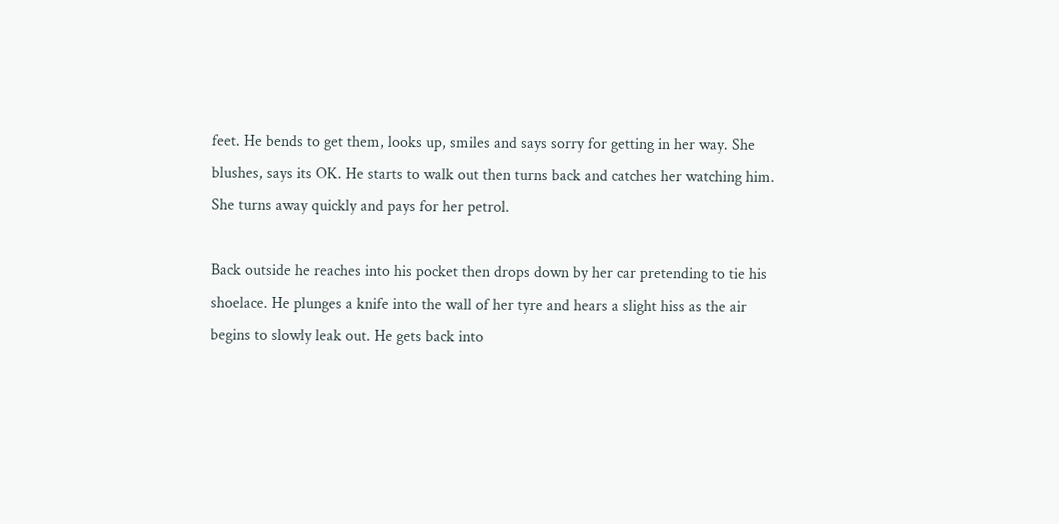feet. He bends to get them, looks up, smiles and says sorry for getting in her way. She blushes, says its OK. He starts to walk out then turns back and catches her watching him. She turns away quickly and pays for her petrol.

Back outside he reaches into his pocket then drops down by her car pretending to tie his shoelace. He plunges a knife into the wall of her tyre and hears a slight hiss as the air begins to slowly leak out. He gets back into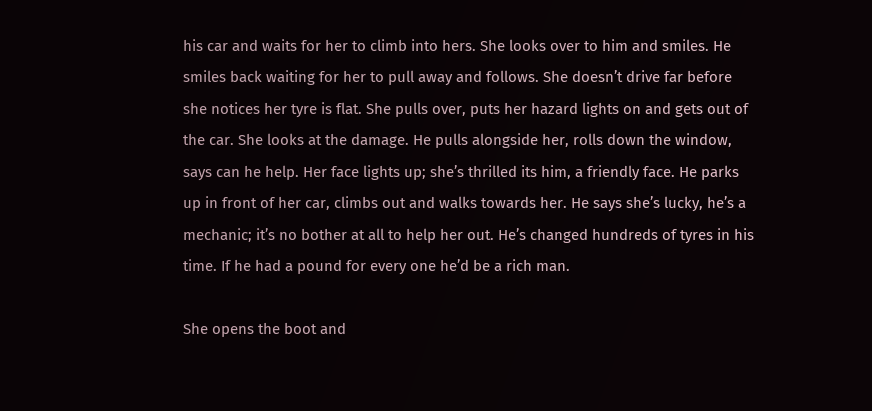his car and waits for her to climb into hers. She looks over to him and smiles. He smiles back waiting for her to pull away and follows. She doesn’t drive far before she notices her tyre is flat. She pulls over, puts her hazard lights on and gets out of the car. She looks at the damage. He pulls alongside her, rolls down the window, says can he help. Her face lights up; she’s thrilled its him, a friendly face. He parks up in front of her car, climbs out and walks towards her. He says she’s lucky, he’s a mechanic; it’s no bother at all to help her out. He’s changed hundreds of tyres in his time. If he had a pound for every one he’d be a rich man.

She opens the boot and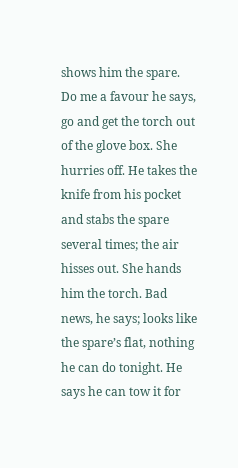shows him the spare. Do me a favour he says, go and get the torch out of the glove box. She hurries off. He takes the knife from his pocket and stabs the spare several times; the air hisses out. She hands him the torch. Bad news, he says; looks like the spare’s flat, nothing he can do tonight. He says he can tow it for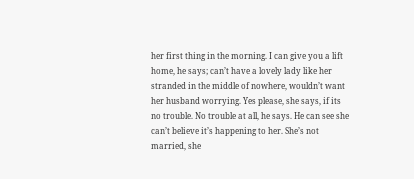her first thing in the morning. I can give you a lift home, he says; can’t have a lovely lady like her stranded in the middle of nowhere, wouldn’t want her husband worrying. Yes please, she says, if its no trouble. No trouble at all, he says. He can see she can’t believe it’s happening to her. She’s not married, she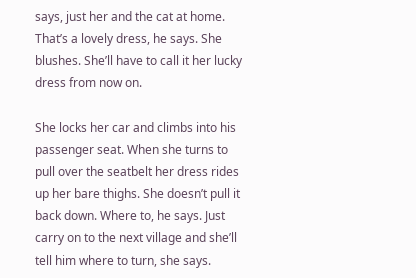says, just her and the cat at home. That’s a lovely dress, he says. She blushes. She’ll have to call it her lucky dress from now on.

She locks her car and climbs into his passenger seat. When she turns to pull over the seatbelt her dress rides up her bare thighs. She doesn’t pull it back down. Where to, he says. Just carry on to the next village and she’ll tell him where to turn, she says.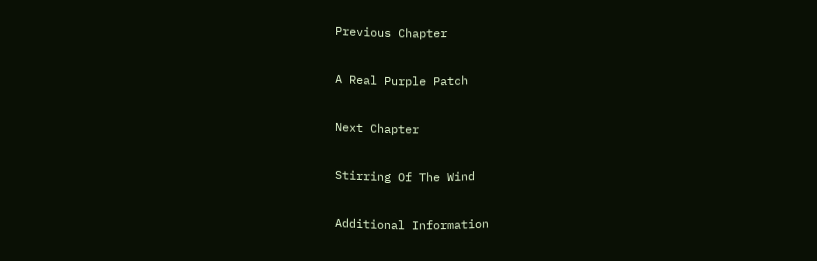Previous Chapter

A Real Purple Patch

Next Chapter

Stirring Of The Wind

Additional Information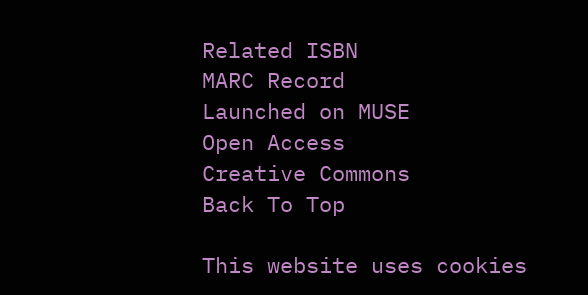Related ISBN
MARC Record
Launched on MUSE
Open Access
Creative Commons
Back To Top

This website uses cookies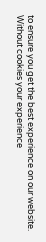to ensure you get the best experience on our website. Without cookies your experience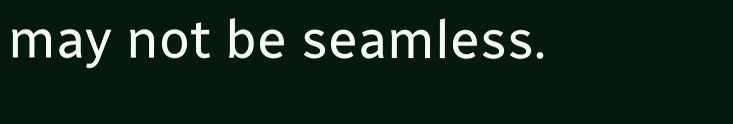may not be seamless.